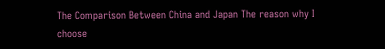The Comparison Between China and Japan The reason why I choose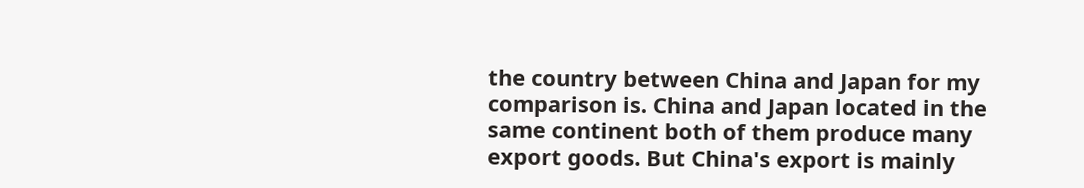the country between China and Japan for my comparison is. China and Japan located in the same continent both of them produce many export goods. But China's export is mainly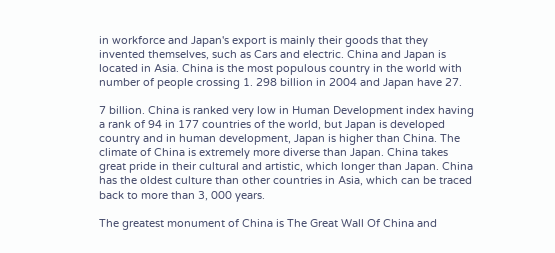in workforce and Japan's export is mainly their goods that they invented themselves, such as Cars and electric. China and Japan is located in Asia. China is the most populous country in the world with number of people crossing 1. 298 billion in 2004 and Japan have 27.

7 billion. China is ranked very low in Human Development index having a rank of 94 in 177 countries of the world, but Japan is developed country and in human development, Japan is higher than China. The climate of China is extremely more diverse than Japan. China takes great pride in their cultural and artistic, which longer than Japan. China has the oldest culture than other countries in Asia, which can be traced back to more than 3, 000 years.

The greatest monument of China is The Great Wall Of China and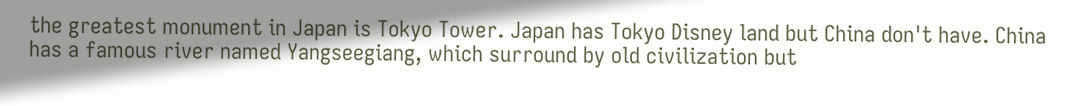the greatest monument in Japan is Tokyo Tower. Japan has Tokyo Disney land but China don't have. China has a famous river named Yangseegiang, which surround by old civilization but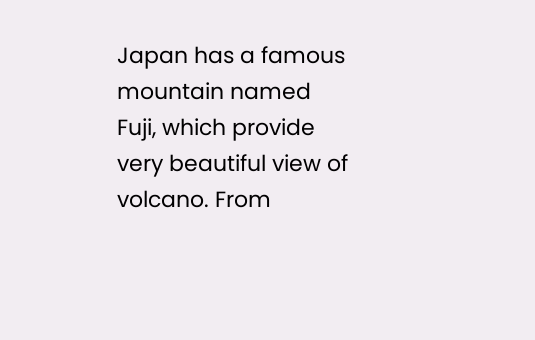Japan has a famous mountain named Fuji, which provide very beautiful view of volcano. From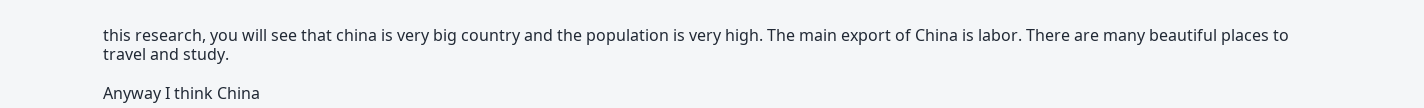this research, you will see that china is very big country and the population is very high. The main export of China is labor. There are many beautiful places to travel and study.

Anyway I think China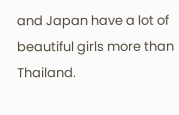and Japan have a lot of beautiful girls more than Thailand.